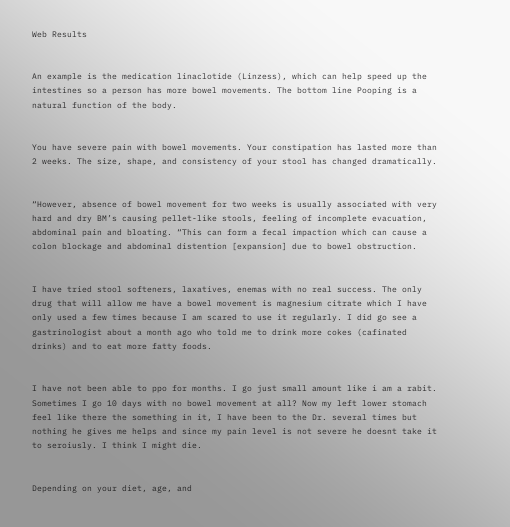Web Results


An example is the medication linaclotide (Linzess), which can help speed up the intestines so a person has more bowel movements. The bottom line Pooping is a natural function of the body.


You have severe pain with bowel movements. Your constipation has lasted more than 2 weeks. The size, shape, and consistency of your stool has changed dramatically.


“However, absence of bowel movement for two weeks is usually associated with very hard and dry BM’s causing pellet-like stools, feeling of incomplete evacuation, abdominal pain and bloating. “This can form a fecal impaction which can cause a colon blockage and abdominal distention [expansion] due to bowel obstruction.


I have tried stool softeners, laxatives, enemas with no real success. The only drug that will allow me have a bowel movement is magnesium citrate which I have only used a few times because I am scared to use it regularly. I did go see a gastrinologist about a month ago who told me to drink more cokes (cafinated drinks) and to eat more fatty foods.


I have not been able to ppo for months. I go just small amount like i am a rabit. Sometimes I go 10 days with no bowel movement at all? Now my left lower stomach feel like there the something in it, I have been to the Dr. several times but nothing he gives me helps and since my pain level is not severe he doesnt take it to seroiusly. I think I might die.


Depending on your diet, age, and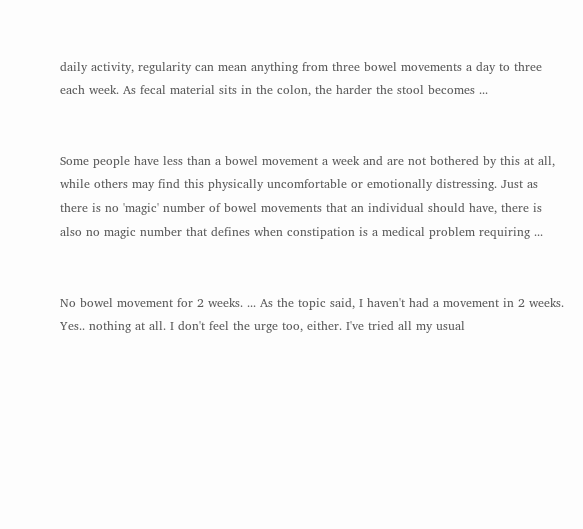daily activity, regularity can mean anything from three bowel movements a day to three each week. As fecal material sits in the colon, the harder the stool becomes ...


Some people have less than a bowel movement a week and are not bothered by this at all, while others may find this physically uncomfortable or emotionally distressing. Just as there is no 'magic' number of bowel movements that an individual should have, there is also no magic number that defines when constipation is a medical problem requiring ...


No bowel movement for 2 weeks. ... As the topic said, I haven't had a movement in 2 weeks. Yes.. nothing at all. I don't feel the urge too, either. I've tried all my usual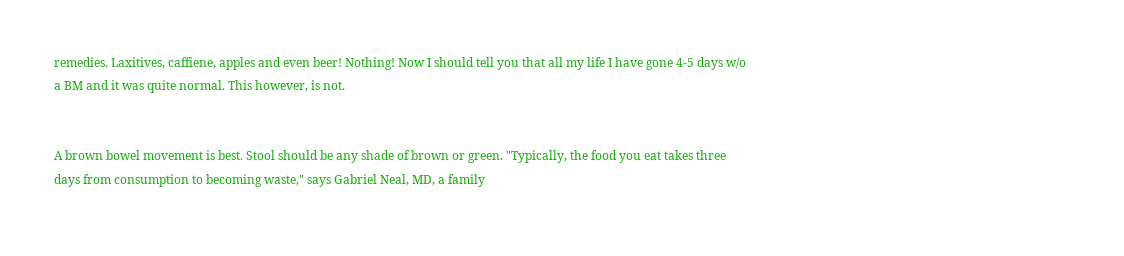remedies. Laxitives, caffiene, apples and even beer! Nothing! Now I should tell you that all my life I have gone 4-5 days w/o a BM and it was quite normal. This however, is not.


A brown bowel movement is best. Stool should be any shade of brown or green. "Typically, the food you eat takes three days from consumption to becoming waste," says Gabriel Neal, MD, a family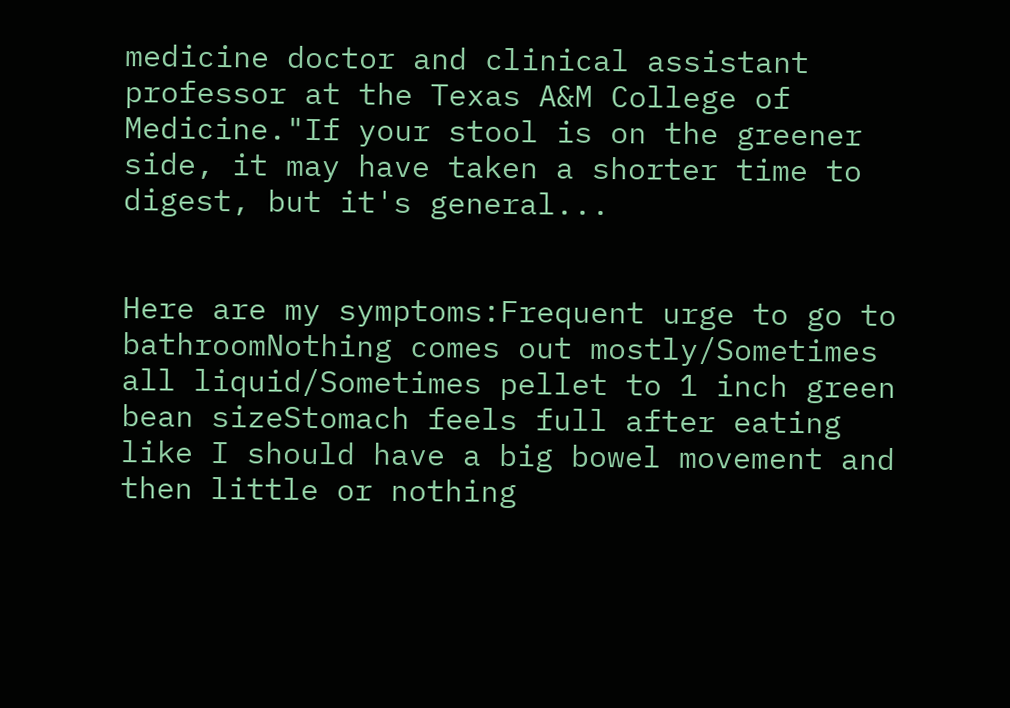medicine doctor and clinical assistant professor at the Texas A&M College of Medicine."If your stool is on the greener side, it may have taken a shorter time to digest, but it's general...


Here are my symptoms:Frequent urge to go to bathroomNothing comes out mostly/Sometimes all liquid/Sometimes pellet to 1 inch green bean sizeStomach feels full after eating like I should have a big bowel movement and then little or nothing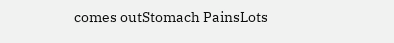comes outStomach PainsLots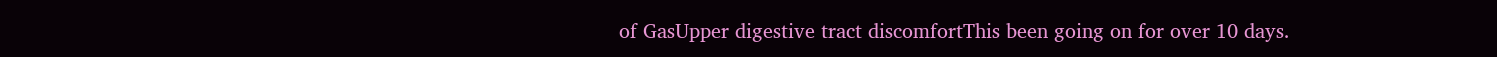of GasUpper digestive tract discomfortThis been going on for over 10 days.